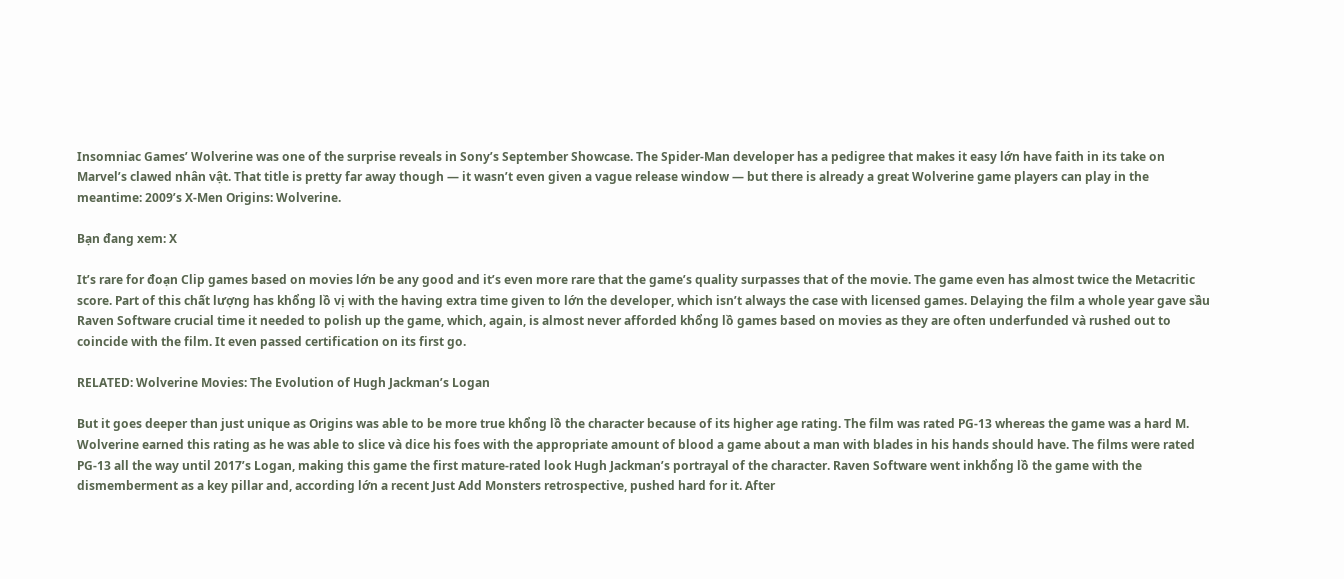Insomniac Games’ Wolverine was one of the surprise reveals in Sony’s September Showcase. The Spider-Man developer has a pedigree that makes it easy lớn have faith in its take on Marvel’s clawed nhân vật. That title is pretty far away though — it wasn’t even given a vague release window — but there is already a great Wolverine game players can play in the meantime: 2009’s X-Men Origins: Wolverine.

Bạn đang xem: X

It’s rare for đoạn Clip games based on movies lớn be any good and it’s even more rare that the game’s quality surpasses that of the movie. The game even has almost twice the Metacritic score. Part of this chất lượng has khổng lồ vị with the having extra time given to lớn the developer, which isn’t always the case with licensed games. Delaying the film a whole year gave sầu Raven Software crucial time it needed to polish up the game, which, again, is almost never afforded khổng lồ games based on movies as they are often underfunded và rushed out to coincide with the film. It even passed certification on its first go.

RELATED: Wolverine Movies: The Evolution of Hugh Jackman’s Logan

But it goes deeper than just unique as Origins was able to be more true khổng lồ the character because of its higher age rating. The film was rated PG-13 whereas the game was a hard M. Wolverine earned this rating as he was able to slice và dice his foes with the appropriate amount of blood a game about a man with blades in his hands should have. The films were rated PG-13 all the way until 2017’s Logan, making this game the first mature-rated look Hugh Jackman’s portrayal of the character. Raven Software went inkhổng lồ the game with the dismemberment as a key pillar and, according lớn a recent Just Add Monsters retrospective, pushed hard for it. After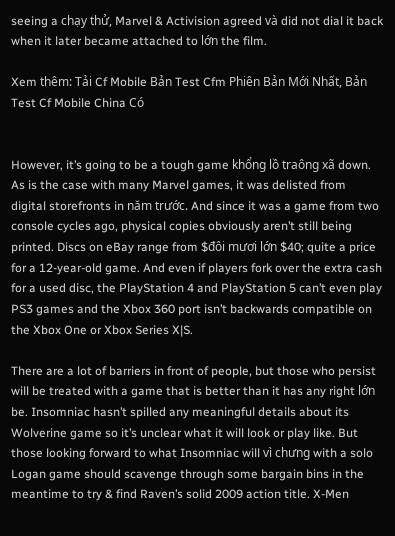seeing a chạy thử, Marvel & Activision agreed và did not dial it back when it later became attached to lớn the film.

Xem thêm: Tải Cf Mobile Bản Test Cfm Phiên Bản Mới Nhất, Bản Test Cf Mobile China Có


However, it’s going to be a tough game khổng lồ traông xã down. As is the case with many Marvel games, it was delisted from digital storefronts in năm trước. And since it was a game from two console cycles ago, physical copies obviously aren’t still being printed. Discs on eBay range from $đôi mươi lớn $40; quite a price for a 12-year-old game. And even if players fork over the extra cash for a used disc, the PlayStation 4 and PlayStation 5 can’t even play PS3 games and the Xbox 360 port isn’t backwards compatible on the Xbox One or Xbox Series X|S.

There are a lot of barriers in front of people, but those who persist will be treated with a game that is better than it has any right lớn be. Insomniac hasn’t spilled any meaningful details about its Wolverine game so it’s unclear what it will look or play like. But those looking forward to what Insomniac will vì chưng with a solo Logan game should scavenge through some bargain bins in the meantime to try & find Raven’s solid 2009 action title. X-Men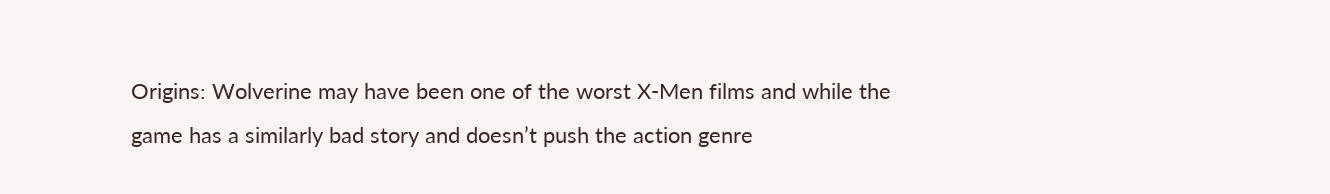Origins: Wolverine may have been one of the worst X-Men films and while the game has a similarly bad story and doesn’t push the action genre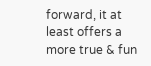forward, it at least offers a more true & fun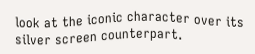look at the iconic character over its silver screen counterpart.